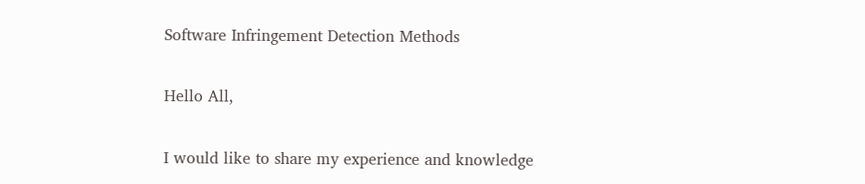Software Infringement Detection Methods

Hello All,

I would like to share my experience and knowledge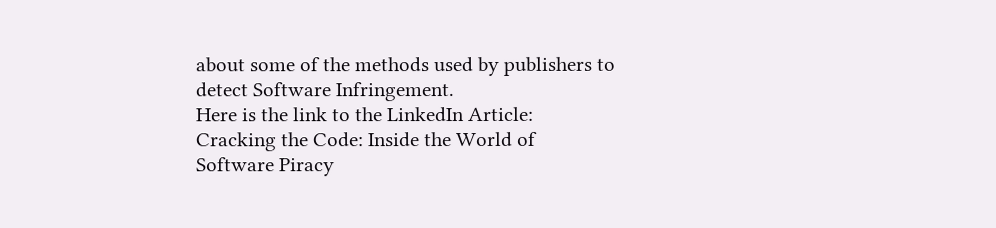about some of the methods used by publishers to detect Software Infringement.
Here is the link to the LinkedIn Article: Cracking the Code: Inside the World of Software Piracy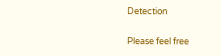Detection

Please feel free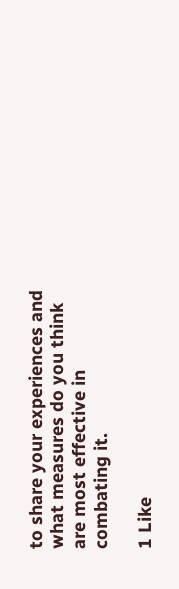to share your experiences and what measures do you think are most effective in combating it.

1 Like